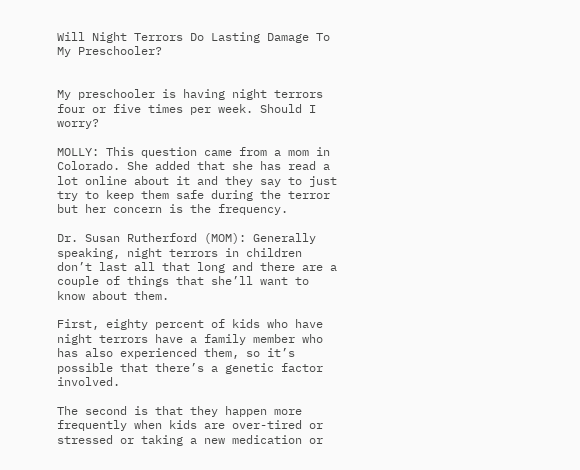Will Night Terrors Do Lasting Damage To My Preschooler?


My preschooler is having night terrors four or five times per week. Should I worry?

MOLLY: This question came from a mom in Colorado. She added that she has read a lot online about it and they say to just try to keep them safe during the terror but her concern is the frequency.

Dr. Susan Rutherford (MOM): Generally speaking, night terrors in children don’t last all that long and there are a couple of things that she’ll want to know about them.

First, eighty percent of kids who have night terrors have a family member who has also experienced them, so it’s possible that there’s a genetic factor involved.

The second is that they happen more frequently when kids are over-tired or stressed or taking a new medication or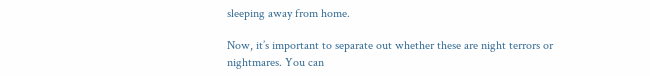sleeping away from home.

Now, it’s important to separate out whether these are night terrors or nightmares. You can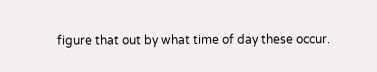figure that out by what time of day these occur.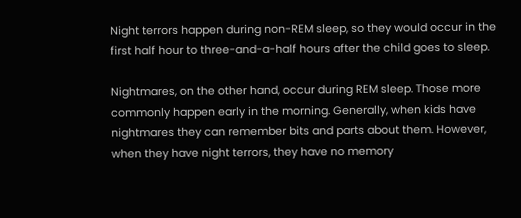Night terrors happen during non-REM sleep, so they would occur in the first half hour to three-and-a-half hours after the child goes to sleep.

Nightmares, on the other hand, occur during REM sleep. Those more commonly happen early in the morning. Generally, when kids have nightmares they can remember bits and parts about them. However, when they have night terrors, they have no memory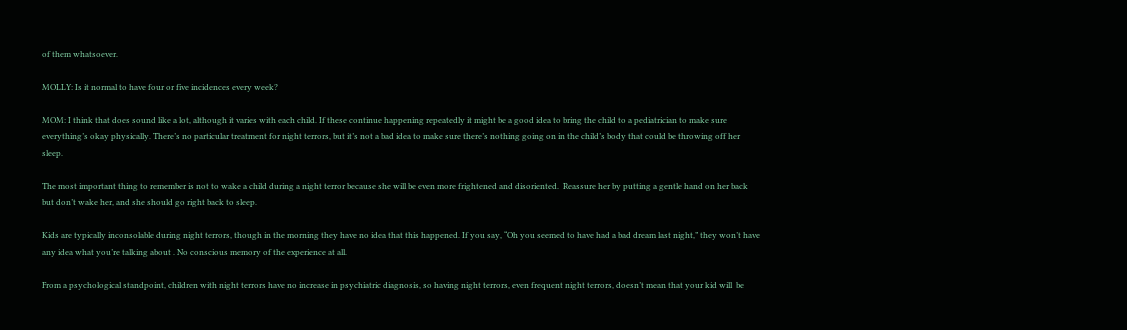of them whatsoever.

MOLLY: Is it normal to have four or five incidences every week?

MOM: I think that does sound like a lot, although it varies with each child. If these continue happening repeatedly it might be a good idea to bring the child to a pediatrician to make sure everything’s okay physically. There’s no particular treatment for night terrors, but it’s not a bad idea to make sure there’s nothing going on in the child’s body that could be throwing off her sleep.

The most important thing to remember is not to wake a child during a night terror because she will be even more frightened and disoriented.  Reassure her by putting a gentle hand on her back but don’t wake her, and she should go right back to sleep.

Kids are typically inconsolable during night terrors, though in the morning they have no idea that this happened. If you say, “Oh you seemed to have had a bad dream last night,” they won’t have any idea what you’re talking about . No conscious memory of the experience at all.

From a psychological standpoint, children with night terrors have no increase in psychiatric diagnosis, so having night terrors, even frequent night terrors, doesn’t mean that your kid will  be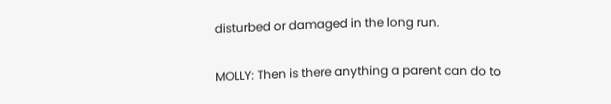disturbed or damaged in the long run.

MOLLY: Then is there anything a parent can do to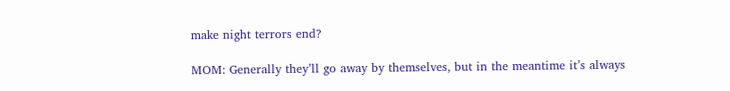make night terrors end?

MOM: Generally they’ll go away by themselves, but in the meantime it’s always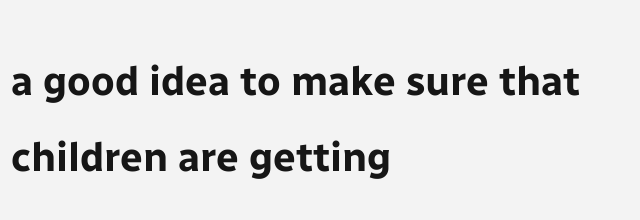a good idea to make sure that children are getting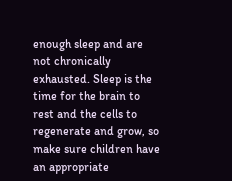enough sleep and are not chronically exhausted. Sleep is the time for the brain to rest and the cells to regenerate and grow, so make sure children have an appropriate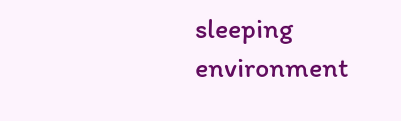sleeping environment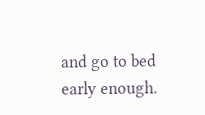and go to bed early enough.